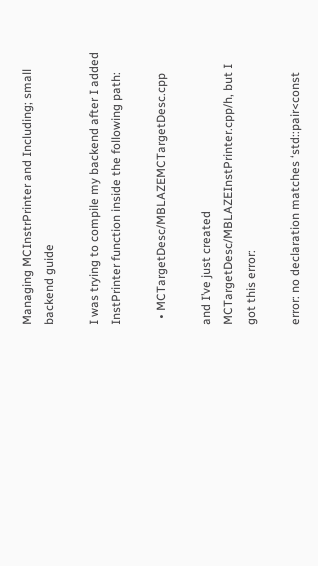Managing MCInstrPrinter and Including; small backend guide

I was trying to compile my backend after I added InstPrinter function inside the following path:

  • MCTargetDesc/MBLAZEMCTargetDesc.cpp

and I’ve just created MCTargetDesc/MBLAZEInstPrinter.cpp/h, but I got this error:

error: no declaration matches ‘std::pair<const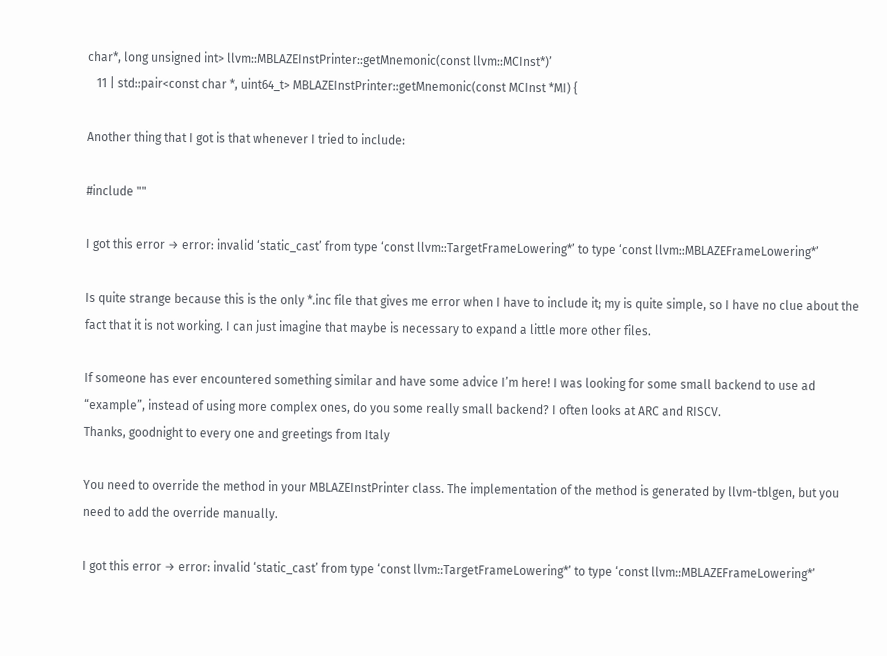char*, long unsigned int> llvm::MBLAZEInstPrinter::getMnemonic(const llvm::MCInst*)’
   11 | std::pair<const char *, uint64_t> MBLAZEInstPrinter::getMnemonic(const MCInst *MI) {

Another thing that I got is that whenever I tried to include:

#include ""

I got this error → error: invalid ‘static_cast’ from type ‘const llvm::TargetFrameLowering*’ to type ‘const llvm::MBLAZEFrameLowering*’

Is quite strange because this is the only *.inc file that gives me error when I have to include it; my is quite simple, so I have no clue about the fact that it is not working. I can just imagine that maybe is necessary to expand a little more other files.

If someone has ever encountered something similar and have some advice I’m here! I was looking for some small backend to use ad “example”, instead of using more complex ones, do you some really small backend? I often looks at ARC and RISCV.
Thanks, goodnight to every one and greetings from Italy

You need to override the method in your MBLAZEInstPrinter class. The implementation of the method is generated by llvm-tblgen, but you need to add the override manually.

I got this error → error: invalid ‘static_cast’ from type ‘const llvm::TargetFrameLowering*’ to type ‘const llvm::MBLAZEFrameLowering*’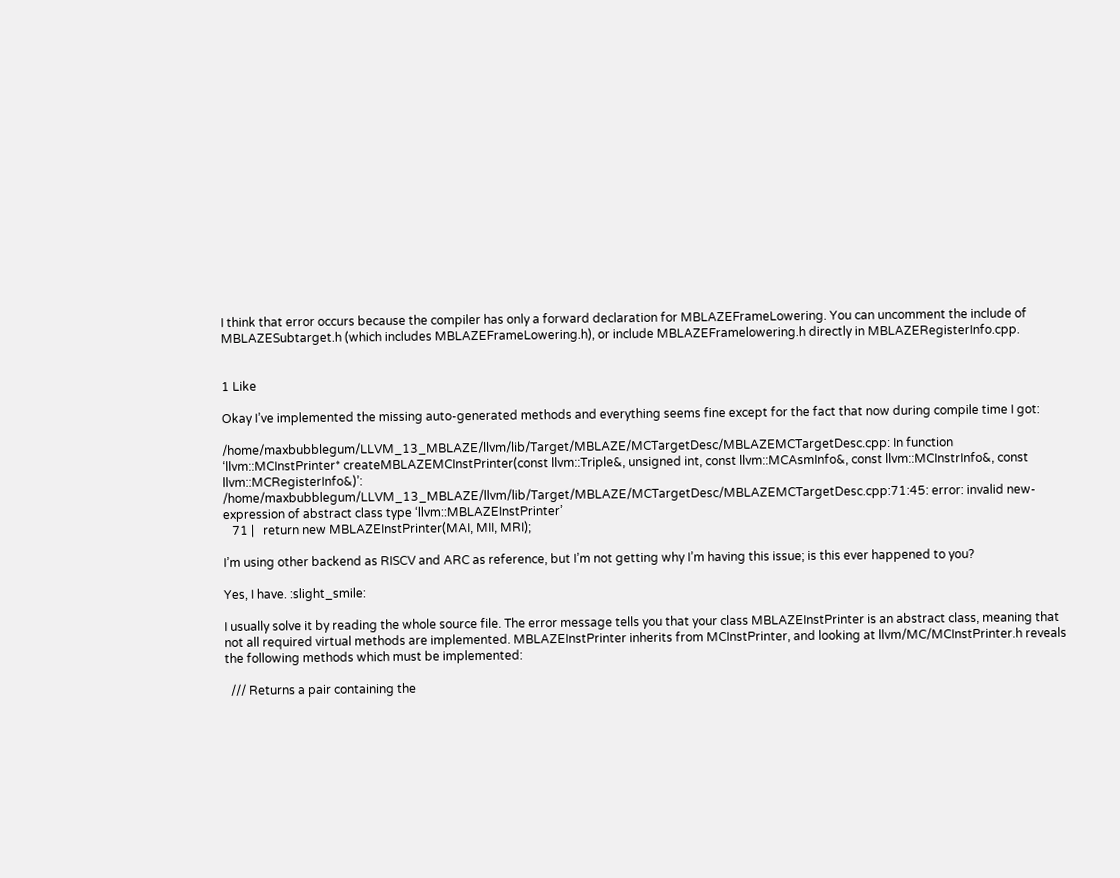I think that error occurs because the compiler has only a forward declaration for MBLAZEFrameLowering. You can uncomment the include of MBLAZESubtarget.h (which includes MBLAZEFrameLowering.h), or include MBLAZEFramelowering.h directly in MBLAZERegisterInfo.cpp.


1 Like

Okay I’ve implemented the missing auto-generated methods and everything seems fine except for the fact that now during compile time I got:

/home/maxbubblegum/LLVM_13_MBLAZE/llvm/lib/Target/MBLAZE/MCTargetDesc/MBLAZEMCTargetDesc.cpp: In function ‘llvm::MCInstPrinter* createMBLAZEMCInstPrinter(const llvm::Triple&, unsigned int, const llvm::MCAsmInfo&, const llvm::MCInstrInfo&, const llvm::MCRegisterInfo&)’:
/home/maxbubblegum/LLVM_13_MBLAZE/llvm/lib/Target/MBLAZE/MCTargetDesc/MBLAZEMCTargetDesc.cpp:71:45: error: invalid new-expression of abstract class type ‘llvm::MBLAZEInstPrinter’
   71 |   return new MBLAZEInstPrinter(MAI, MII, MRI);

I’m using other backend as RISCV and ARC as reference, but I’m not getting why I’m having this issue; is this ever happened to you?

Yes, I have. :slight_smile:

I usually solve it by reading the whole source file. The error message tells you that your class MBLAZEInstPrinter is an abstract class, meaning that not all required virtual methods are implemented. MBLAZEInstPrinter inherits from MCInstPrinter, and looking at llvm/MC/MCInstPrinter.h reveals the following methods which must be implemented:

  /// Returns a pair containing the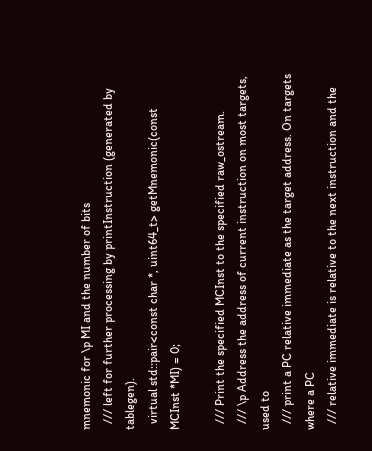mnemonic for \p MI and the number of bits
  /// left for further processing by printInstruction (generated by tablegen).
  virtual std::pair<const char *, uint64_t> getMnemonic(const MCInst *MI) = 0;

  /// Print the specified MCInst to the specified raw_ostream.
  /// \p Address the address of current instruction on most targets, used to
  /// print a PC relative immediate as the target address. On targets where a PC
  /// relative immediate is relative to the next instruction and the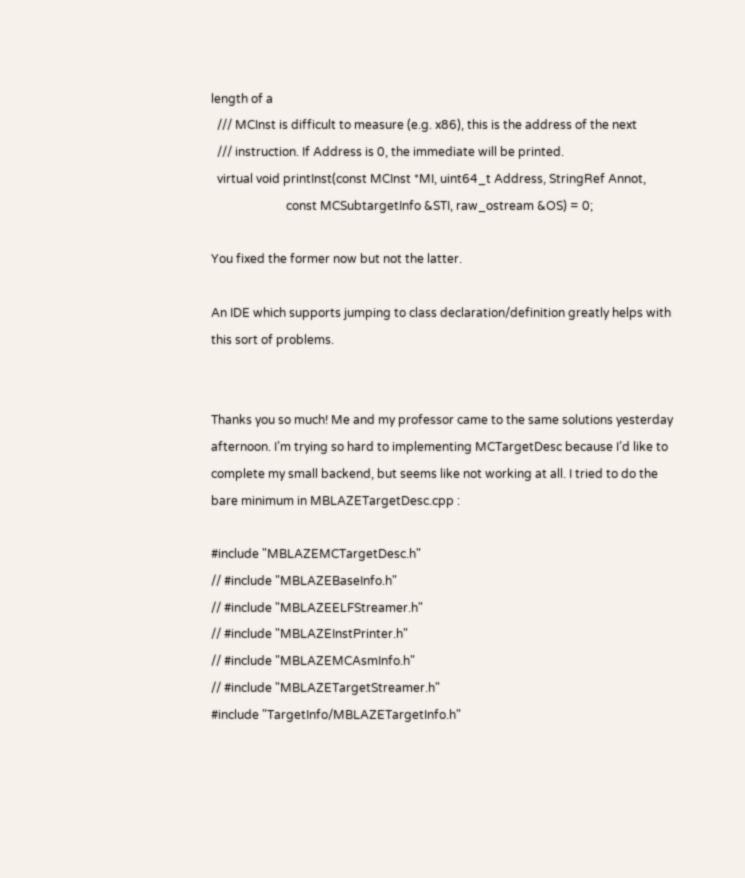length of a
  /// MCInst is difficult to measure (e.g. x86), this is the address of the next
  /// instruction. If Address is 0, the immediate will be printed.
  virtual void printInst(const MCInst *MI, uint64_t Address, StringRef Annot,
                         const MCSubtargetInfo &STI, raw_ostream &OS) = 0;

You fixed the former now but not the latter.

An IDE which supports jumping to class declaration/definition greatly helps with this sort of problems.


Thanks you so much! Me and my professor came to the same solutions yesterday afternoon. I’m trying so hard to implementing MCTargetDesc because I’d like to complete my small backend, but seems like not working at all. I tried to do the bare minimum in MBLAZETargetDesc.cpp :

#include "MBLAZEMCTargetDesc.h"
// #include "MBLAZEBaseInfo.h"
// #include "MBLAZEELFStreamer.h"
// #include "MBLAZEInstPrinter.h"
// #include "MBLAZEMCAsmInfo.h"
// #include "MBLAZETargetStreamer.h"
#include "TargetInfo/MBLAZETargetInfo.h"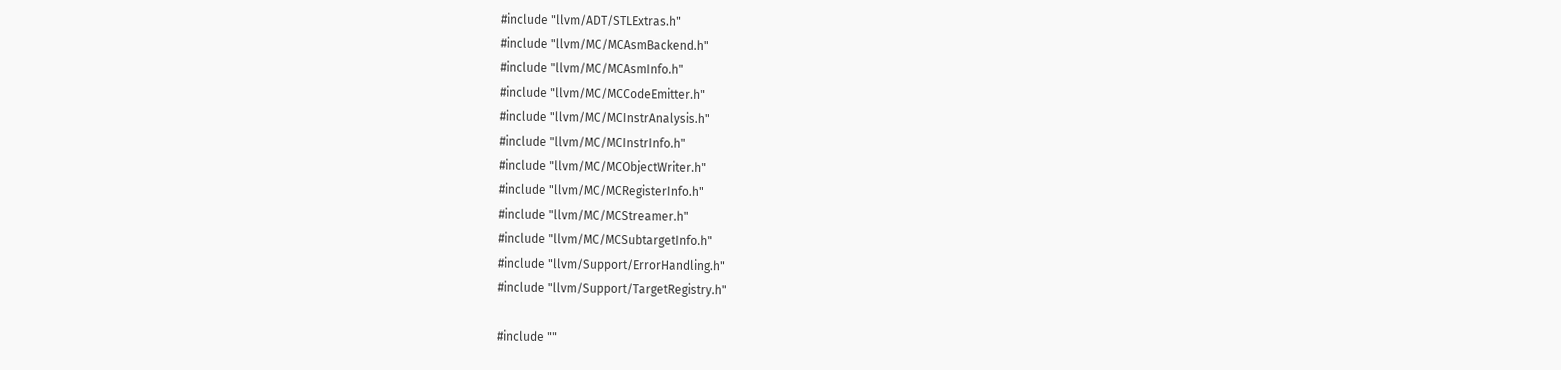#include "llvm/ADT/STLExtras.h"
#include "llvm/MC/MCAsmBackend.h"
#include "llvm/MC/MCAsmInfo.h"
#include "llvm/MC/MCCodeEmitter.h"
#include "llvm/MC/MCInstrAnalysis.h"
#include "llvm/MC/MCInstrInfo.h"
#include "llvm/MC/MCObjectWriter.h"
#include "llvm/MC/MCRegisterInfo.h"
#include "llvm/MC/MCStreamer.h"
#include "llvm/MC/MCSubtargetInfo.h"
#include "llvm/Support/ErrorHandling.h"
#include "llvm/Support/TargetRegistry.h"

#include ""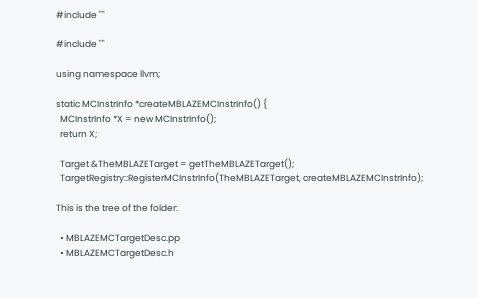#include ""

#include ""

using namespace llvm;

static MCInstrInfo *createMBLAZEMCInstrInfo() {
  MCInstrInfo *X = new MCInstrInfo();
  return X;

  Target &TheMBLAZETarget = getTheMBLAZETarget();
  TargetRegistry::RegisterMCInstrInfo(TheMBLAZETarget, createMBLAZEMCInstrInfo);

This is the tree of the folder:

  • MBLAZEMCTargetDesc.pp
  • MBLAZEMCTargetDesc.h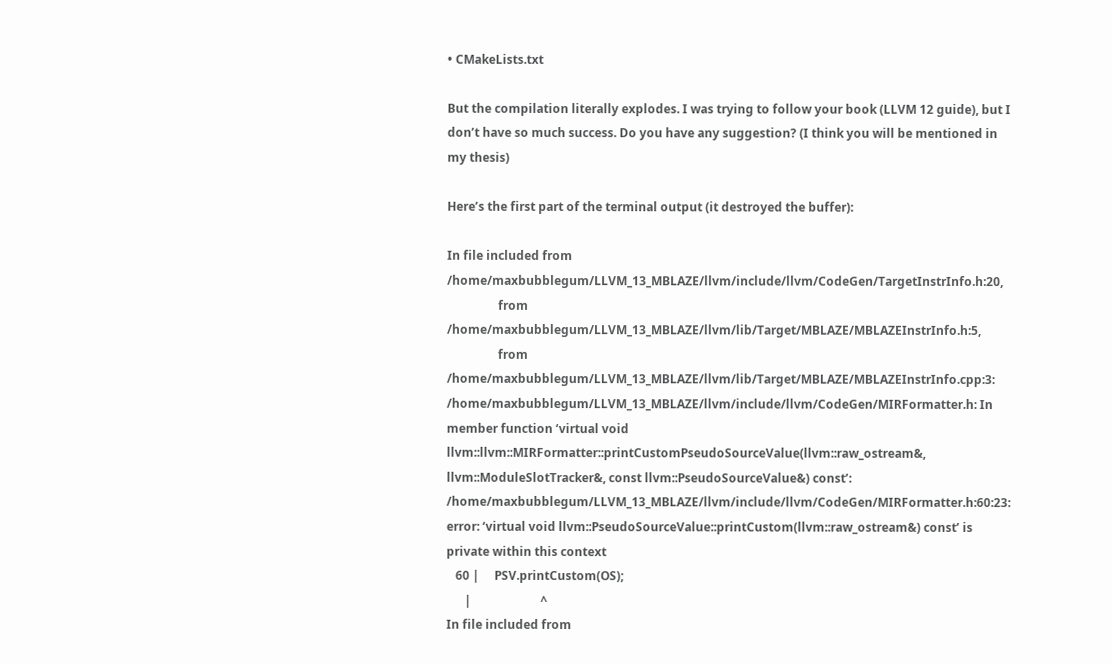• CMakeLists.txt

But the compilation literally explodes. I was trying to follow your book (LLVM 12 guide), but I don’t have so much success. Do you have any suggestion? (I think you will be mentioned in my thesis)

Here’s the first part of the terminal output (it destroyed the buffer):

In file included from /home/maxbubblegum/LLVM_13_MBLAZE/llvm/include/llvm/CodeGen/TargetInstrInfo.h:20,
                 from /home/maxbubblegum/LLVM_13_MBLAZE/llvm/lib/Target/MBLAZE/MBLAZEInstrInfo.h:5,
                 from /home/maxbubblegum/LLVM_13_MBLAZE/llvm/lib/Target/MBLAZE/MBLAZEInstrInfo.cpp:3:
/home/maxbubblegum/LLVM_13_MBLAZE/llvm/include/llvm/CodeGen/MIRFormatter.h: In member function ‘virtual void llvm::llvm::MIRFormatter::printCustomPseudoSourceValue(llvm::raw_ostream&, llvm::ModuleSlotTracker&, const llvm::PseudoSourceValue&) const’:
/home/maxbubblegum/LLVM_13_MBLAZE/llvm/include/llvm/CodeGen/MIRFormatter.h:60:23: error: ‘virtual void llvm::PseudoSourceValue::printCustom(llvm::raw_ostream&) const’ is private within this context
   60 |     PSV.printCustom(OS);
      |                       ^
In file included from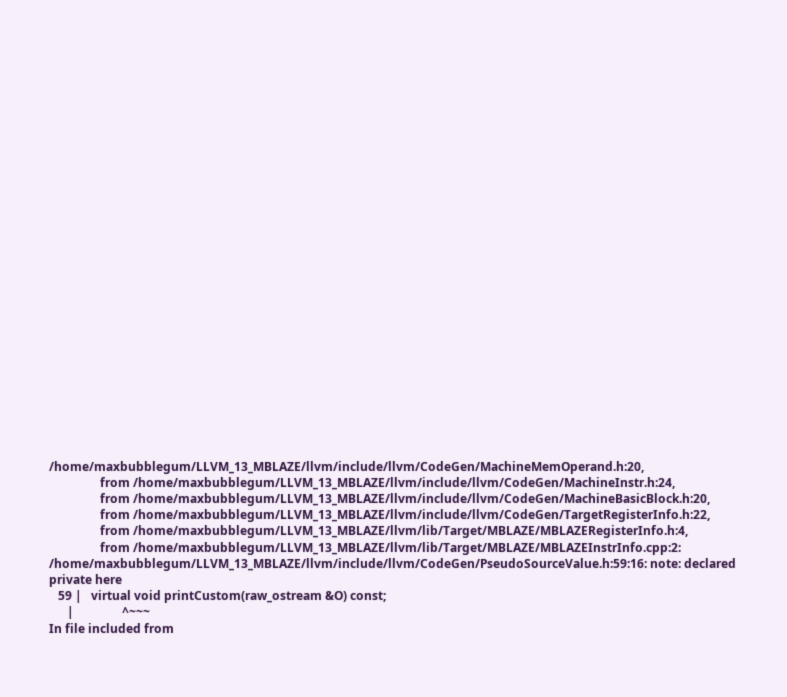/home/maxbubblegum/LLVM_13_MBLAZE/llvm/include/llvm/CodeGen/MachineMemOperand.h:20,
                 from /home/maxbubblegum/LLVM_13_MBLAZE/llvm/include/llvm/CodeGen/MachineInstr.h:24,
                 from /home/maxbubblegum/LLVM_13_MBLAZE/llvm/include/llvm/CodeGen/MachineBasicBlock.h:20,
                 from /home/maxbubblegum/LLVM_13_MBLAZE/llvm/include/llvm/CodeGen/TargetRegisterInfo.h:22,
                 from /home/maxbubblegum/LLVM_13_MBLAZE/llvm/lib/Target/MBLAZE/MBLAZERegisterInfo.h:4,
                 from /home/maxbubblegum/LLVM_13_MBLAZE/llvm/lib/Target/MBLAZE/MBLAZEInstrInfo.cpp:2:
/home/maxbubblegum/LLVM_13_MBLAZE/llvm/include/llvm/CodeGen/PseudoSourceValue.h:59:16: note: declared private here
   59 |   virtual void printCustom(raw_ostream &O) const;
      |                ^~~~
In file included from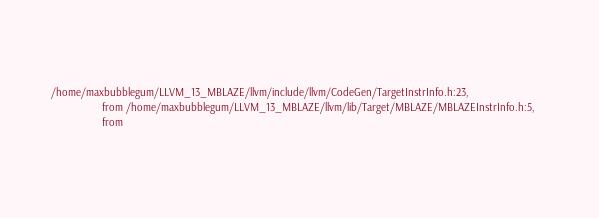/home/maxbubblegum/LLVM_13_MBLAZE/llvm/include/llvm/CodeGen/TargetInstrInfo.h:23,
                 from /home/maxbubblegum/LLVM_13_MBLAZE/llvm/lib/Target/MBLAZE/MBLAZEInstrInfo.h:5,
                 from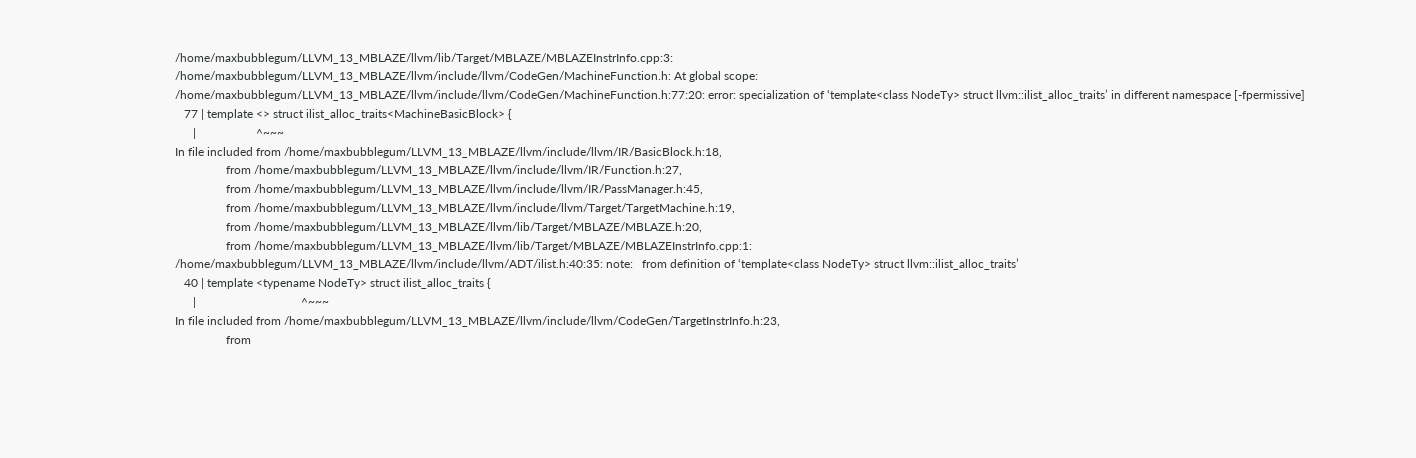/home/maxbubblegum/LLVM_13_MBLAZE/llvm/lib/Target/MBLAZE/MBLAZEInstrInfo.cpp:3:
/home/maxbubblegum/LLVM_13_MBLAZE/llvm/include/llvm/CodeGen/MachineFunction.h: At global scope:
/home/maxbubblegum/LLVM_13_MBLAZE/llvm/include/llvm/CodeGen/MachineFunction.h:77:20: error: specialization of ‘template<class NodeTy> struct llvm::ilist_alloc_traits’ in different namespace [-fpermissive]
   77 | template <> struct ilist_alloc_traits<MachineBasicBlock> {
      |                    ^~~~
In file included from /home/maxbubblegum/LLVM_13_MBLAZE/llvm/include/llvm/IR/BasicBlock.h:18,
                 from /home/maxbubblegum/LLVM_13_MBLAZE/llvm/include/llvm/IR/Function.h:27,
                 from /home/maxbubblegum/LLVM_13_MBLAZE/llvm/include/llvm/IR/PassManager.h:45,
                 from /home/maxbubblegum/LLVM_13_MBLAZE/llvm/include/llvm/Target/TargetMachine.h:19,
                 from /home/maxbubblegum/LLVM_13_MBLAZE/llvm/lib/Target/MBLAZE/MBLAZE.h:20,
                 from /home/maxbubblegum/LLVM_13_MBLAZE/llvm/lib/Target/MBLAZE/MBLAZEInstrInfo.cpp:1:
/home/maxbubblegum/LLVM_13_MBLAZE/llvm/include/llvm/ADT/ilist.h:40:35: note:   from definition of ‘template<class NodeTy> struct llvm::ilist_alloc_traits’
   40 | template <typename NodeTy> struct ilist_alloc_traits {
      |                                   ^~~~
In file included from /home/maxbubblegum/LLVM_13_MBLAZE/llvm/include/llvm/CodeGen/TargetInstrInfo.h:23,
                 from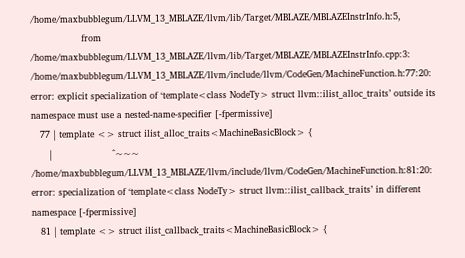/home/maxbubblegum/LLVM_13_MBLAZE/llvm/lib/Target/MBLAZE/MBLAZEInstrInfo.h:5,
                 from /home/maxbubblegum/LLVM_13_MBLAZE/llvm/lib/Target/MBLAZE/MBLAZEInstrInfo.cpp:3:
/home/maxbubblegum/LLVM_13_MBLAZE/llvm/include/llvm/CodeGen/MachineFunction.h:77:20: error: explicit specialization of ‘template<class NodeTy> struct llvm::ilist_alloc_traits’ outside its namespace must use a nested-name-specifier [-fpermissive]
   77 | template <> struct ilist_alloc_traits<MachineBasicBlock> {
      |                    ^~~~
/home/maxbubblegum/LLVM_13_MBLAZE/llvm/include/llvm/CodeGen/MachineFunction.h:81:20: error: specialization of ‘template<class NodeTy> struct llvm::ilist_callback_traits’ in different namespace [-fpermissive]
   81 | template <> struct ilist_callback_traits<MachineBasicBlock> {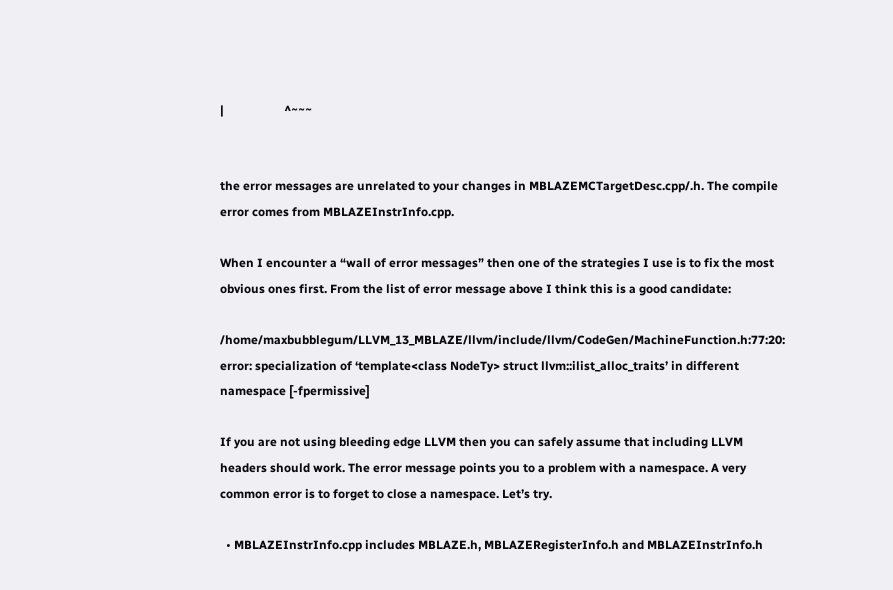|                    ^~~~


the error messages are unrelated to your changes in MBLAZEMCTargetDesc.cpp/.h. The compile error comes from MBLAZEInstrInfo.cpp.

When I encounter a “wall of error messages” then one of the strategies I use is to fix the most obvious ones first. From the list of error message above I think this is a good candidate:

/home/maxbubblegum/LLVM_13_MBLAZE/llvm/include/llvm/CodeGen/MachineFunction.h:77:20: error: specialization of ‘template<class NodeTy> struct llvm::ilist_alloc_traits’ in different namespace [-fpermissive]

If you are not using bleeding edge LLVM then you can safely assume that including LLVM headers should work. The error message points you to a problem with a namespace. A very common error is to forget to close a namespace. Let’s try.

  • MBLAZEInstrInfo.cpp includes MBLAZE.h, MBLAZERegisterInfo.h and MBLAZEInstrInfo.h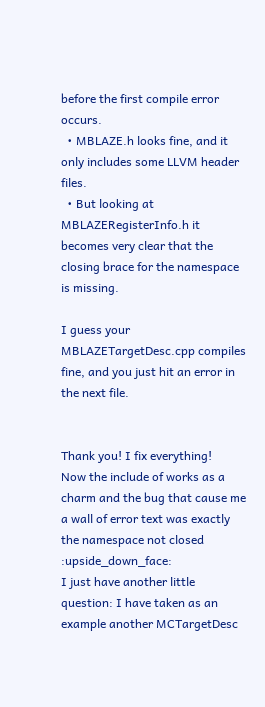before the first compile error occurs.
  • MBLAZE.h looks fine, and it only includes some LLVM header files.
  • But looking at MBLAZERegisterInfo.h it becomes very clear that the closing brace for the namespace is missing.

I guess your MBLAZETargetDesc.cpp compiles fine, and you just hit an error in the next file.


Thank you! I fix everything!
Now the include of works as a charm and the bug that cause me a wall of error text was exactly the namespace not closed :upside_down_face:
I just have another little question: I have taken as an example another MCTargetDesc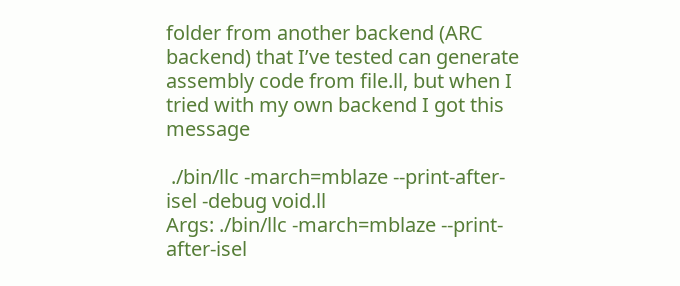folder from another backend (ARC backend) that I’ve tested can generate assembly code from file.ll, but when I tried with my own backend I got this message

 ./bin/llc -march=mblaze --print-after-isel -debug void.ll
Args: ./bin/llc -march=mblaze --print-after-isel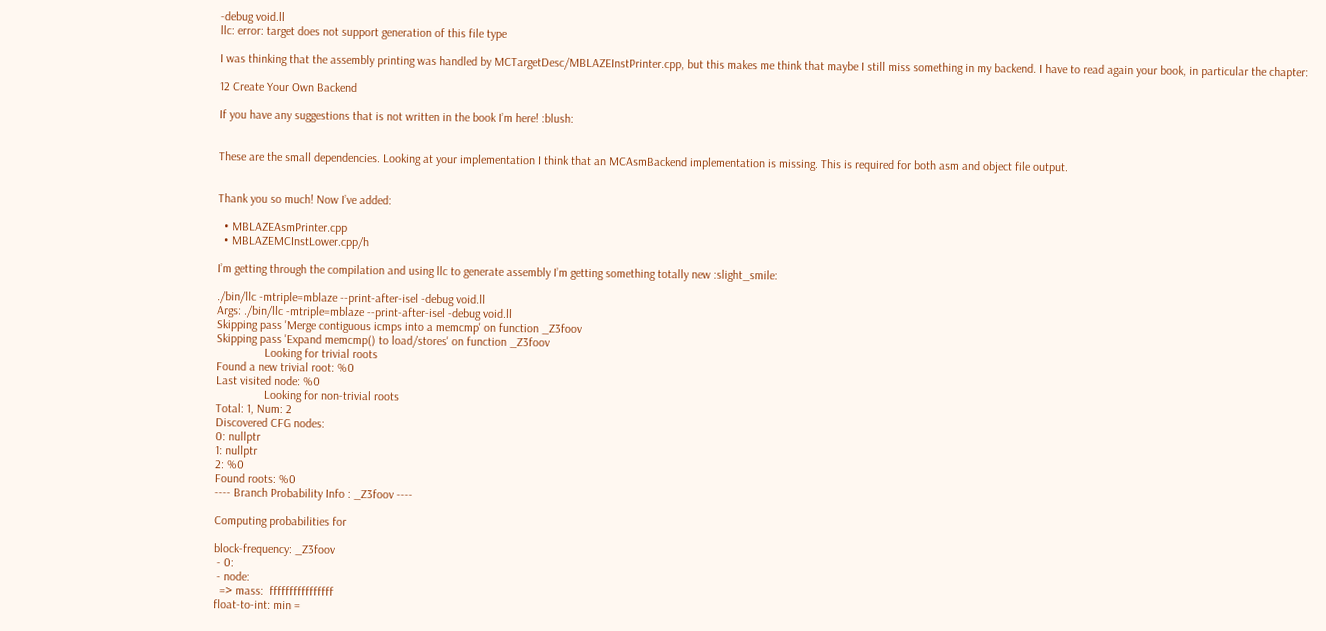-debug void.ll
llc: error: target does not support generation of this file type

I was thinking that the assembly printing was handled by MCTargetDesc/MBLAZEInstPrinter.cpp, but this makes me think that maybe I still miss something in my backend. I have to read again your book, in particular the chapter:

12 Create Your Own Backend

If you have any suggestions that is not written in the book I’m here! :blush:


These are the small dependencies. Looking at your implementation I think that an MCAsmBackend implementation is missing. This is required for both asm and object file output.


Thank you so much! Now I’ve added:

  • MBLAZEAsmPrinter.cpp
  • MBLAZEMCInstLower.cpp/h

I’m getting through the compilation and using llc to generate assembly I’m getting something totally new :slight_smile:

./bin/llc -mtriple=mblaze --print-after-isel -debug void.ll
Args: ./bin/llc -mtriple=mblaze --print-after-isel -debug void.ll
Skipping pass 'Merge contiguous icmps into a memcmp' on function _Z3foov
Skipping pass 'Expand memcmp() to load/stores' on function _Z3foov
                Looking for trivial roots
Found a new trivial root: %0
Last visited node: %0
                Looking for non-trivial roots
Total: 1, Num: 2
Discovered CFG nodes:
0: nullptr
1: nullptr
2: %0
Found roots: %0
---- Branch Probability Info : _Z3foov ----

Computing probabilities for

block-frequency: _Z3foov
 - 0:
 - node:
  => mass:  ffffffffffffffff
float-to-int: min =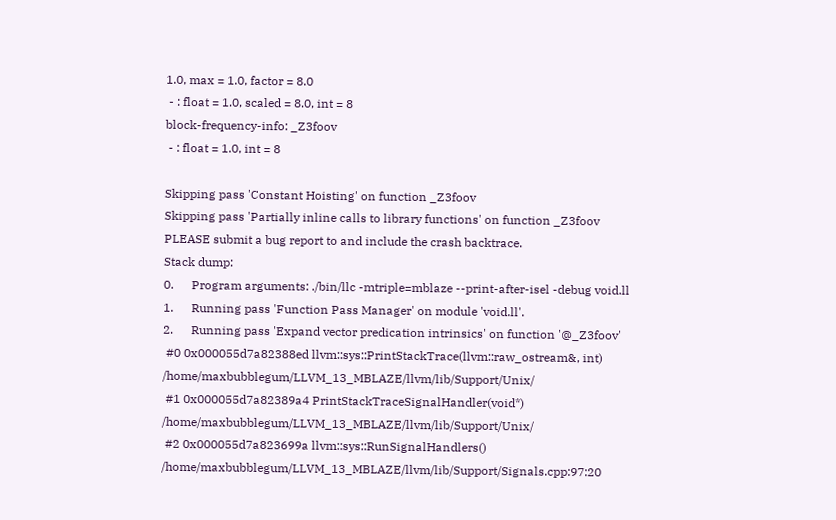1.0, max = 1.0, factor = 8.0
 - : float = 1.0, scaled = 8.0, int = 8
block-frequency-info: _Z3foov
 - : float = 1.0, int = 8

Skipping pass 'Constant Hoisting' on function _Z3foov
Skipping pass 'Partially inline calls to library functions' on function _Z3foov
PLEASE submit a bug report to and include the crash backtrace.
Stack dump:
0.      Program arguments: ./bin/llc -mtriple=mblaze --print-after-isel -debug void.ll
1.      Running pass 'Function Pass Manager' on module 'void.ll'.
2.      Running pass 'Expand vector predication intrinsics' on function '@_Z3foov'
 #0 0x000055d7a82388ed llvm::sys::PrintStackTrace(llvm::raw_ostream&, int) /home/maxbubblegum/LLVM_13_MBLAZE/llvm/lib/Support/Unix/
 #1 0x000055d7a82389a4 PrintStackTraceSignalHandler(void*) /home/maxbubblegum/LLVM_13_MBLAZE/llvm/lib/Support/Unix/
 #2 0x000055d7a823699a llvm::sys::RunSignalHandlers() /home/maxbubblegum/LLVM_13_MBLAZE/llvm/lib/Support/Signals.cpp:97:20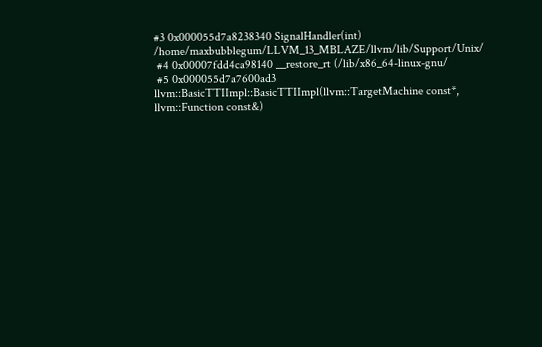#3 0x000055d7a8238340 SignalHandler(int) /home/maxbubblegum/LLVM_13_MBLAZE/llvm/lib/Support/Unix/
 #4 0x00007fdd4ca98140 __restore_rt (/lib/x86_64-linux-gnu/
 #5 0x000055d7a7600ad3 llvm::BasicTTIImpl::BasicTTIImpl(llvm::TargetMachine const*, llvm::Function const&)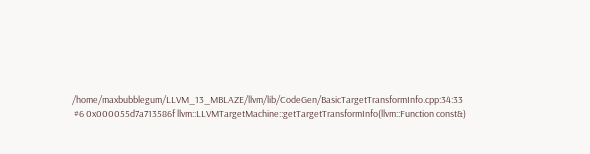/home/maxbubblegum/LLVM_13_MBLAZE/llvm/lib/CodeGen/BasicTargetTransformInfo.cpp:34:33
 #6 0x000055d7a713586f llvm::LLVMTargetMachine::getTargetTransformInfo(llvm::Function const&)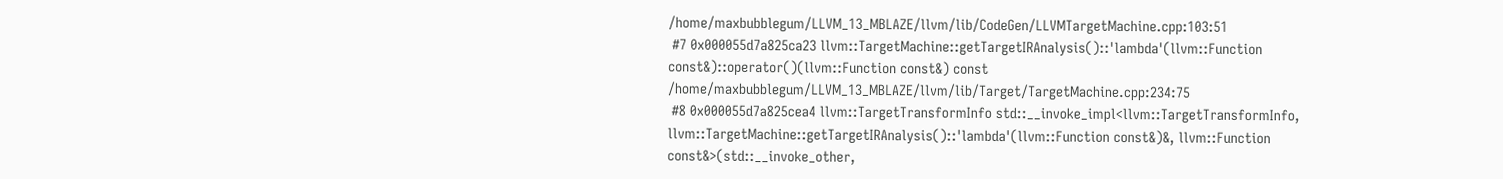/home/maxbubblegum/LLVM_13_MBLAZE/llvm/lib/CodeGen/LLVMTargetMachine.cpp:103:51
 #7 0x000055d7a825ca23 llvm::TargetMachine::getTargetIRAnalysis()::'lambda'(llvm::Function const&)::operator()(llvm::Function const&) const /home/maxbubblegum/LLVM_13_MBLAZE/llvm/lib/Target/TargetMachine.cpp:234:75
 #8 0x000055d7a825cea4 llvm::TargetTransformInfo std::__invoke_impl<llvm::TargetTransformInfo, llvm::TargetMachine::getTargetIRAnalysis()::'lambda'(llvm::Function const&)&, llvm::Function const&>(std::__invoke_other,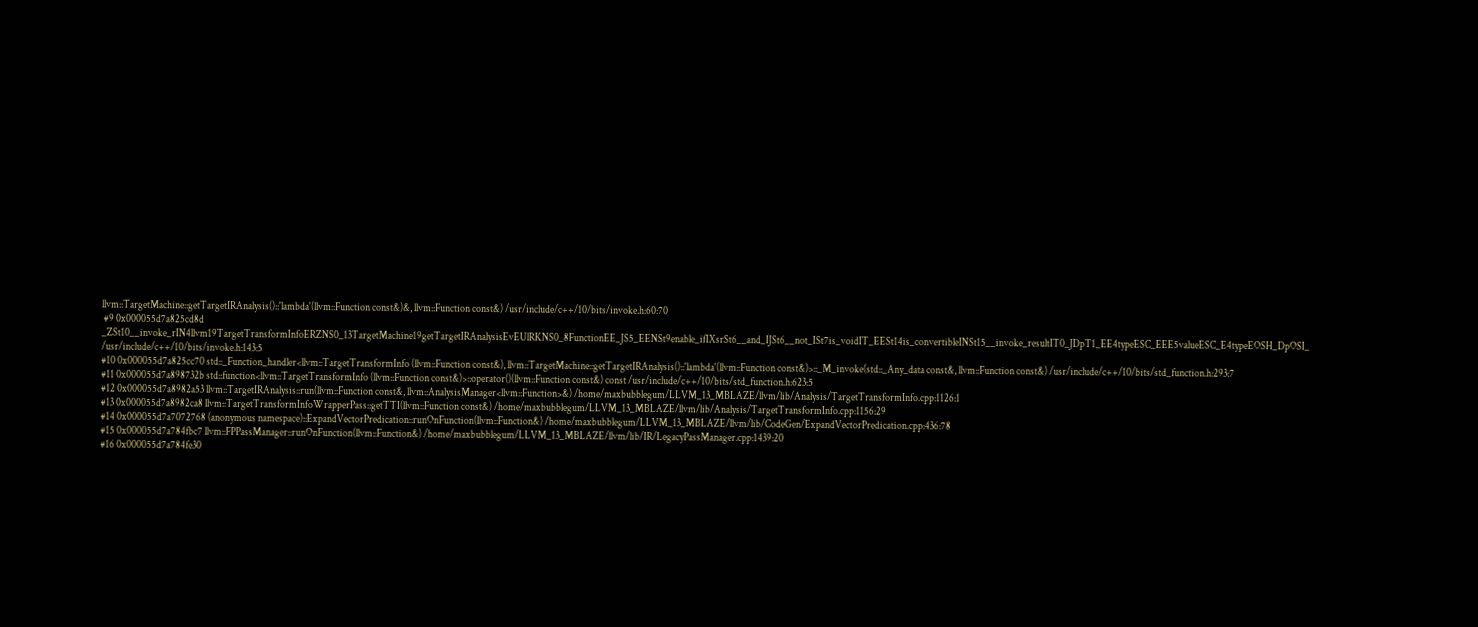llvm::TargetMachine::getTargetIRAnalysis()::'lambda'(llvm::Function const&)&, llvm::Function const&) /usr/include/c++/10/bits/invoke.h:60:70
 #9 0x000055d7a825cd8d _ZSt10__invoke_rIN4llvm19TargetTransformInfoERZNS0_13TargetMachine19getTargetIRAnalysisEvEUlRKNS0_8FunctionEE_JS5_EENSt9enable_ifIXsrSt6__and_IJSt6__not_ISt7is_voidIT_EESt14is_convertibleINSt15__invoke_resultIT0_JDpT1_EE4typeESC_EEE5valueESC_E4typeEOSH_DpOSI_ /usr/include/c++/10/bits/invoke.h:143:5
#10 0x000055d7a825cc70 std::_Function_handler<llvm::TargetTransformInfo (llvm::Function const&), llvm::TargetMachine::getTargetIRAnalysis()::'lambda'(llvm::Function const&)>::_M_invoke(std::_Any_data const&, llvm::Function const&) /usr/include/c++/10/bits/std_function.h:293:7
#11 0x000055d7a898732b std::function<llvm::TargetTransformInfo (llvm::Function const&)>::operator()(llvm::Function const&) const /usr/include/c++/10/bits/std_function.h:623:5
#12 0x000055d7a8982a53 llvm::TargetIRAnalysis::run(llvm::Function const&, llvm::AnalysisManager<llvm::Function>&) /home/maxbubblegum/LLVM_13_MBLAZE/llvm/lib/Analysis/TargetTransformInfo.cpp:1126:1
#13 0x000055d7a8982ca8 llvm::TargetTransformInfoWrapperPass::getTTI(llvm::Function const&) /home/maxbubblegum/LLVM_13_MBLAZE/llvm/lib/Analysis/TargetTransformInfo.cpp:1156:29
#14 0x000055d7a7072768 (anonymous namespace)::ExpandVectorPredication::runOnFunction(llvm::Function&) /home/maxbubblegum/LLVM_13_MBLAZE/llvm/lib/CodeGen/ExpandVectorPredication.cpp:436:78
#15 0x000055d7a784fbc7 llvm::FPPassManager::runOnFunction(llvm::Function&) /home/maxbubblegum/LLVM_13_MBLAZE/llvm/lib/IR/LegacyPassManager.cpp:1439:20
#16 0x000055d7a784fe30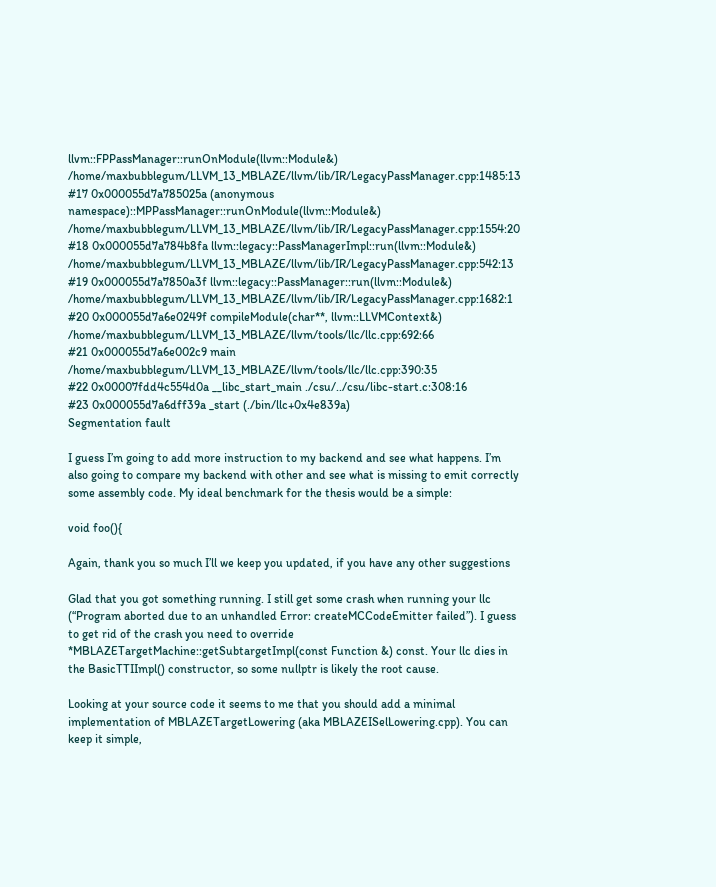llvm::FPPassManager::runOnModule(llvm::Module&) /home/maxbubblegum/LLVM_13_MBLAZE/llvm/lib/IR/LegacyPassManager.cpp:1485:13
#17 0x000055d7a785025a (anonymous namespace)::MPPassManager::runOnModule(llvm::Module&) /home/maxbubblegum/LLVM_13_MBLAZE/llvm/lib/IR/LegacyPassManager.cpp:1554:20
#18 0x000055d7a784b8fa llvm::legacy::PassManagerImpl::run(llvm::Module&) /home/maxbubblegum/LLVM_13_MBLAZE/llvm/lib/IR/LegacyPassManager.cpp:542:13
#19 0x000055d7a7850a3f llvm::legacy::PassManager::run(llvm::Module&) /home/maxbubblegum/LLVM_13_MBLAZE/llvm/lib/IR/LegacyPassManager.cpp:1682:1
#20 0x000055d7a6e0249f compileModule(char**, llvm::LLVMContext&) /home/maxbubblegum/LLVM_13_MBLAZE/llvm/tools/llc/llc.cpp:692:66
#21 0x000055d7a6e002c9 main /home/maxbubblegum/LLVM_13_MBLAZE/llvm/tools/llc/llc.cpp:390:35
#22 0x00007fdd4c554d0a __libc_start_main ./csu/../csu/libc-start.c:308:16
#23 0x000055d7a6dff39a _start (./bin/llc+0x4e839a)
Segmentation fault

I guess I’m going to add more instruction to my backend and see what happens. I’m also going to compare my backend with other and see what is missing to emit correctly some assembly code. My ideal benchmark for the thesis would be a simple:

void foo(){

Again, thank you so much I’ll we keep you updated, if you have any other suggestions

Glad that you got something running. I still get some crash when running your llc (“Program aborted due to an unhandled Error: createMCCodeEmitter failed”). I guess to get rid of the crash you need to override *MBLAZETargetMachine::getSubtargetImpl(const Function &) const. Your llc dies in the BasicTTIImpl() constructor, so some nullptr is likely the root cause.

Looking at your source code it seems to me that you should add a minimal implementation of MBLAZETargetLowering (aka MBLAZEISelLowering.cpp). You can keep it simple,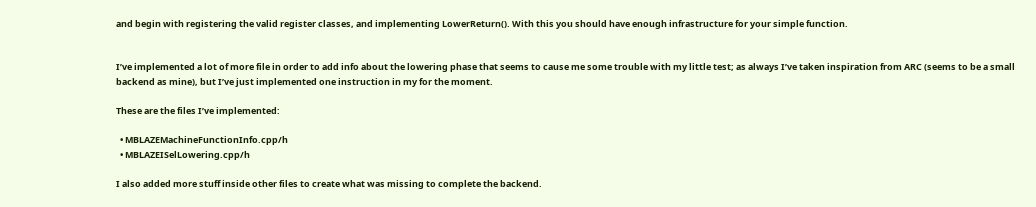and begin with registering the valid register classes, and implementing LowerReturn(). With this you should have enough infrastructure for your simple function.


I’ve implemented a lot of more file in order to add info about the lowering phase that seems to cause me some trouble with my little test; as always I’ve taken inspiration from ARC (seems to be a small backend as mine), but I’ve just implemented one instruction in my for the moment.

These are the files I’ve implemented:

  • MBLAZEMachineFunctionInfo.cpp/h
  • MBLAZEISelLowering.cpp/h

I also added more stuff inside other files to create what was missing to complete the backend.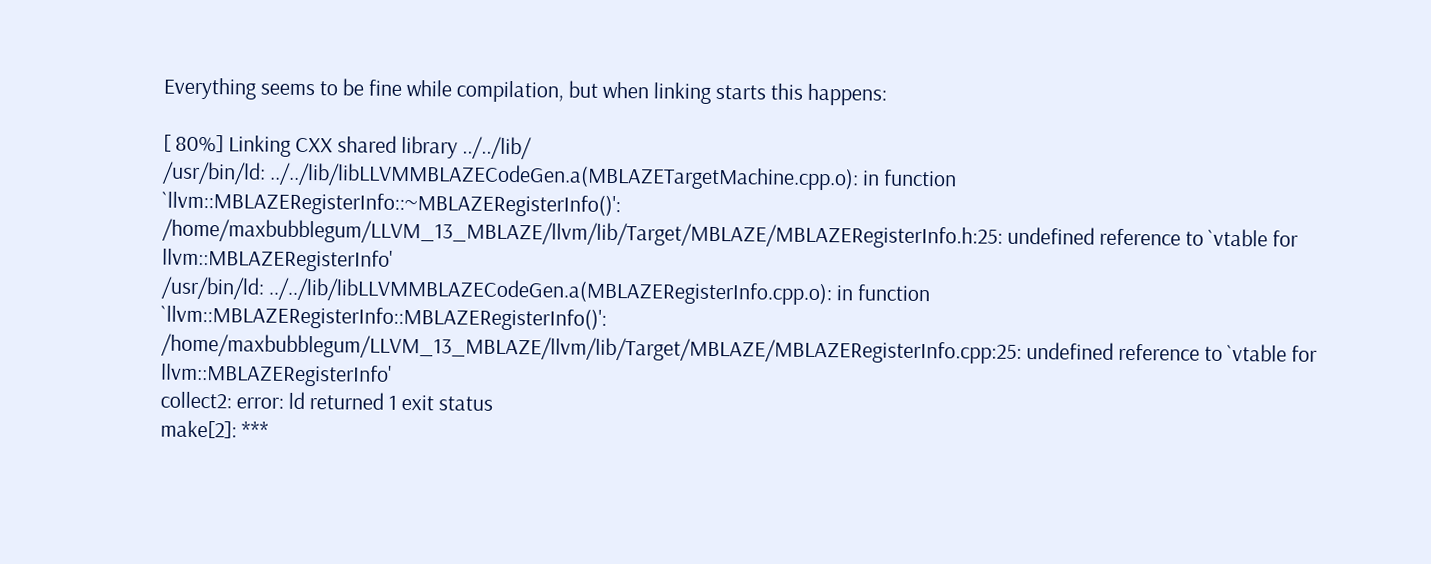Everything seems to be fine while compilation, but when linking starts this happens:

[ 80%] Linking CXX shared library ../../lib/
/usr/bin/ld: ../../lib/libLLVMMBLAZECodeGen.a(MBLAZETargetMachine.cpp.o): in function `llvm::MBLAZERegisterInfo::~MBLAZERegisterInfo()':
/home/maxbubblegum/LLVM_13_MBLAZE/llvm/lib/Target/MBLAZE/MBLAZERegisterInfo.h:25: undefined reference to `vtable for llvm::MBLAZERegisterInfo'
/usr/bin/ld: ../../lib/libLLVMMBLAZECodeGen.a(MBLAZERegisterInfo.cpp.o): in function `llvm::MBLAZERegisterInfo::MBLAZERegisterInfo()':
/home/maxbubblegum/LLVM_13_MBLAZE/llvm/lib/Target/MBLAZE/MBLAZERegisterInfo.cpp:25: undefined reference to `vtable for llvm::MBLAZERegisterInfo'
collect2: error: ld returned 1 exit status
make[2]: ***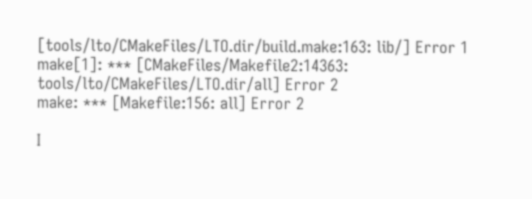[tools/lto/CMakeFiles/LTO.dir/build.make:163: lib/] Error 1
make[1]: *** [CMakeFiles/Makefile2:14363: tools/lto/CMakeFiles/LTO.dir/all] Error 2
make: *** [Makefile:156: all] Error 2

I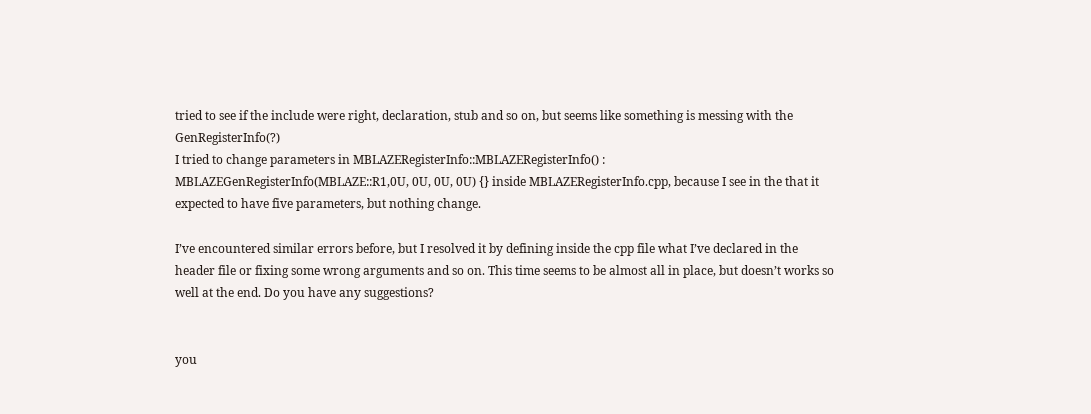tried to see if the include were right, declaration, stub and so on, but seems like something is messing with the GenRegisterInfo(?)
I tried to change parameters in MBLAZERegisterInfo::MBLAZERegisterInfo() : MBLAZEGenRegisterInfo(MBLAZE::R1,0U, 0U, 0U, 0U) {} inside MBLAZERegisterInfo.cpp, because I see in the that it expected to have five parameters, but nothing change.

I’ve encountered similar errors before, but I resolved it by defining inside the cpp file what I’ve declared in the header file or fixing some wrong arguments and so on. This time seems to be almost all in place, but doesn’t works so well at the end. Do you have any suggestions?


you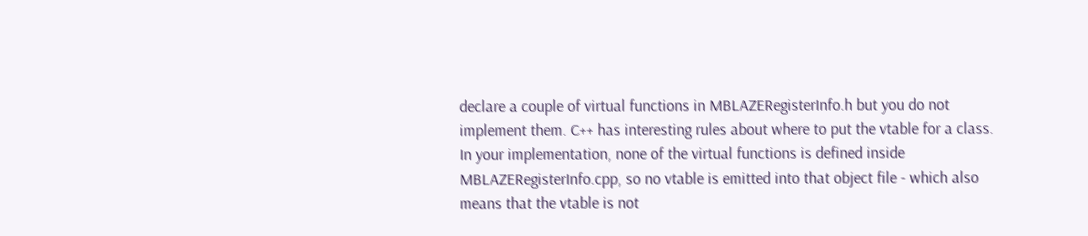declare a couple of virtual functions in MBLAZERegisterInfo.h but you do not implement them. C++ has interesting rules about where to put the vtable for a class. In your implementation, none of the virtual functions is defined inside MBLAZERegisterInfo.cpp, so no vtable is emitted into that object file - which also means that the vtable is not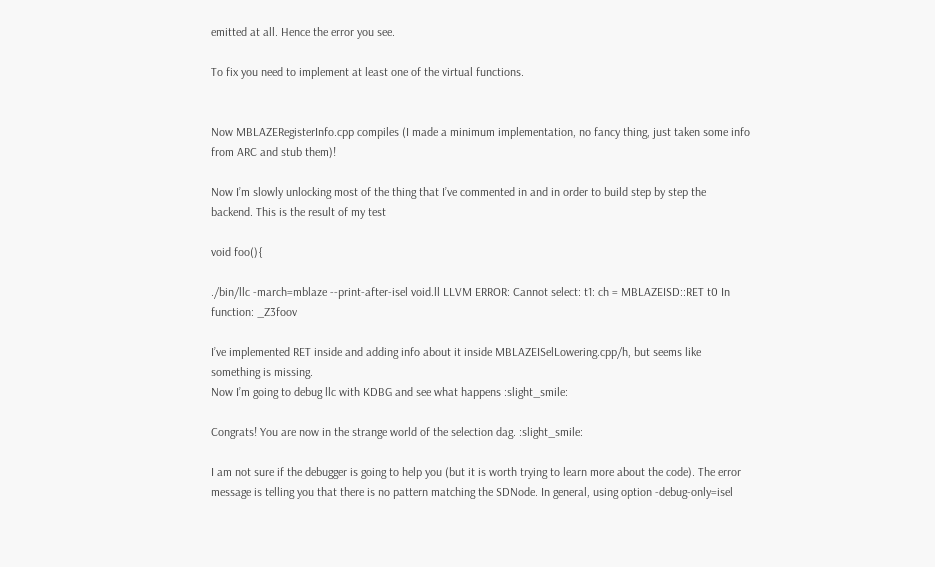emitted at all. Hence the error you see.

To fix you need to implement at least one of the virtual functions.


Now MBLAZERegisterInfo.cpp compiles (I made a minimum implementation, no fancy thing, just taken some info from ARC and stub them)!

Now I’m slowly unlocking most of the thing that I’ve commented in and in order to build step by step the backend. This is the result of my test

void foo(){

./bin/llc -march=mblaze --print-after-isel void.ll LLVM ERROR: Cannot select: t1: ch = MBLAZEISD::RET t0 In function: _Z3foov

I’ve implemented RET inside and adding info about it inside MBLAZEISelLowering.cpp/h, but seems like something is missing.
Now I’m going to debug llc with KDBG and see what happens :slight_smile:

Congrats! You are now in the strange world of the selection dag. :slight_smile:

I am not sure if the debugger is going to help you (but it is worth trying to learn more about the code). The error message is telling you that there is no pattern matching the SDNode. In general, using option -debug-only=isel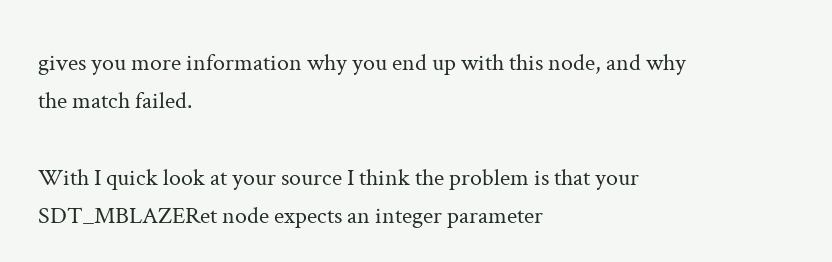gives you more information why you end up with this node, and why the match failed.

With I quick look at your source I think the problem is that your SDT_MBLAZERet node expects an integer parameter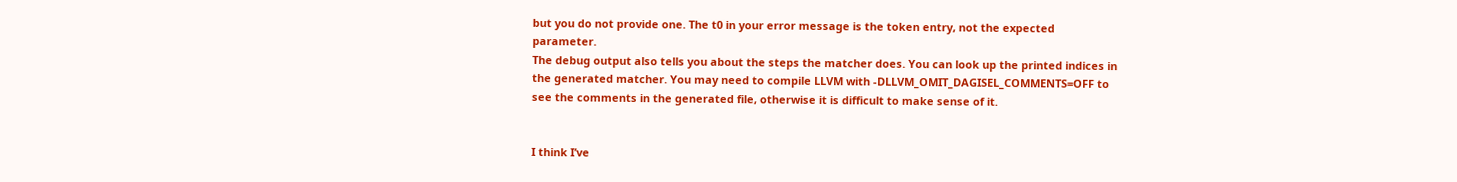but you do not provide one. The t0 in your error message is the token entry, not the expected parameter.
The debug output also tells you about the steps the matcher does. You can look up the printed indices in the generated matcher. You may need to compile LLVM with -DLLVM_OMIT_DAGISEL_COMMENTS=OFF to see the comments in the generated file, otherwise it is difficult to make sense of it.


I think I’ve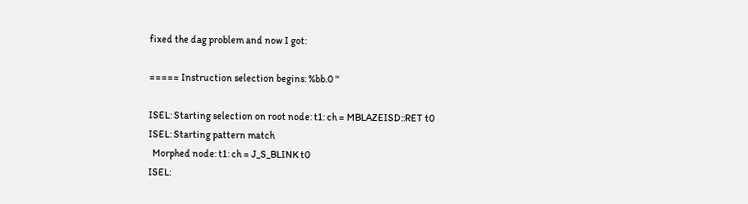fixed the dag problem and now I got:

===== Instruction selection begins: %bb.0 ''

ISEL: Starting selection on root node: t1: ch = MBLAZEISD::RET t0
ISEL: Starting pattern match
  Morphed node: t1: ch = J_S_BLINK t0
ISEL: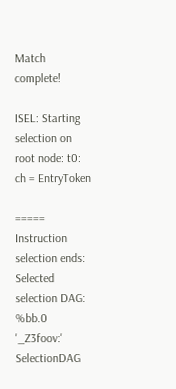Match complete!

ISEL: Starting selection on root node: t0: ch = EntryToken

===== Instruction selection ends:
Selected selection DAG: %bb.0 '_Z3foov:'
SelectionDAG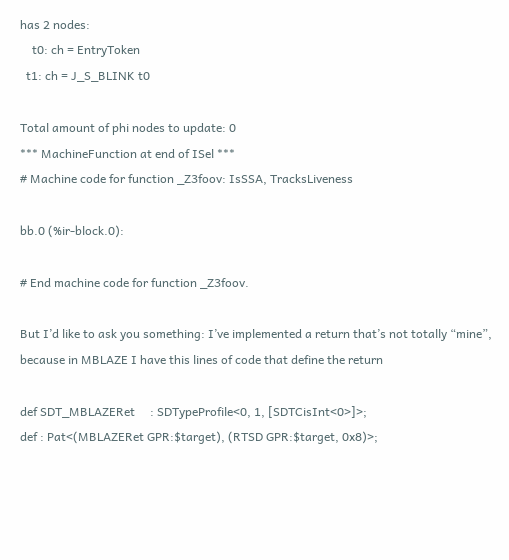has 2 nodes:
    t0: ch = EntryToken
  t1: ch = J_S_BLINK t0

Total amount of phi nodes to update: 0
*** MachineFunction at end of ISel ***
# Machine code for function _Z3foov: IsSSA, TracksLiveness

bb.0 (%ir-block.0):

# End machine code for function _Z3foov.

But I’d like to ask you something: I’ve implemented a return that’s not totally “mine”, because in MBLAZE I have this lines of code that define the return

def SDT_MBLAZERet     : SDTypeProfile<0, 1, [SDTCisInt<0>]>;
def : Pat<(MBLAZERet GPR:$target), (RTSD GPR:$target, 0x8)>;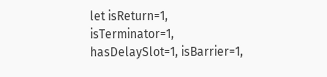let isReturn=1, isTerminator=1, hasDelaySlot=1, isBarrier=1,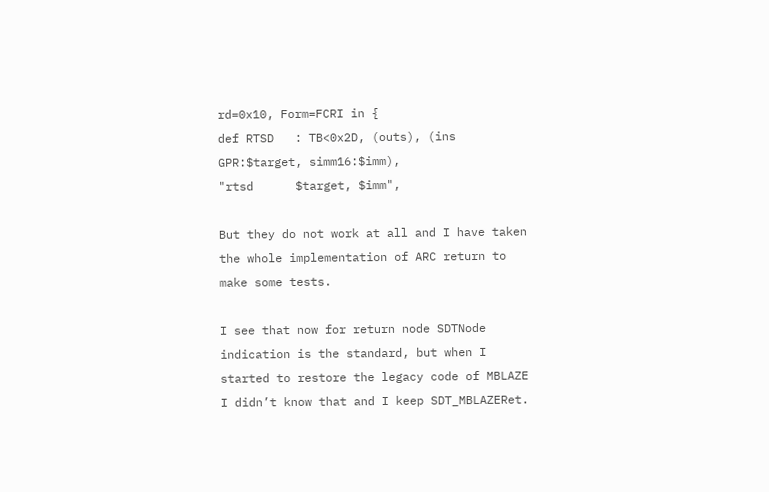rd=0x10, Form=FCRI in {
def RTSD   : TB<0x2D, (outs), (ins GPR:$target, simm16:$imm),
"rtsd      $target, $imm",

But they do not work at all and I have taken the whole implementation of ARC return to make some tests.

I see that now for return node SDTNode indication is the standard, but when I started to restore the legacy code of MBLAZE I didn’t know that and I keep SDT_MBLAZERet.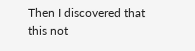Then I discovered that this not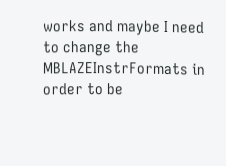works and maybe I need to change the MBLAZEInstrFormats in order to be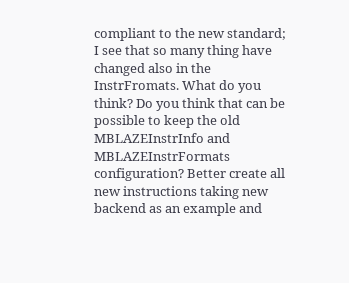compliant to the new standard; I see that so many thing have changed also in the InstrFromats. What do you think? Do you think that can be possible to keep the old MBLAZEInstrInfo and MBLAZEInstrFormats configuration? Better create all new instructions taking new backend as an example and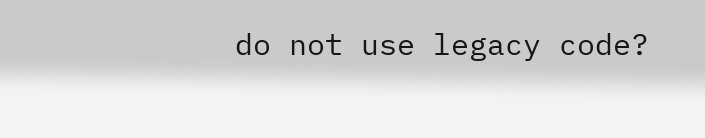do not use legacy code?